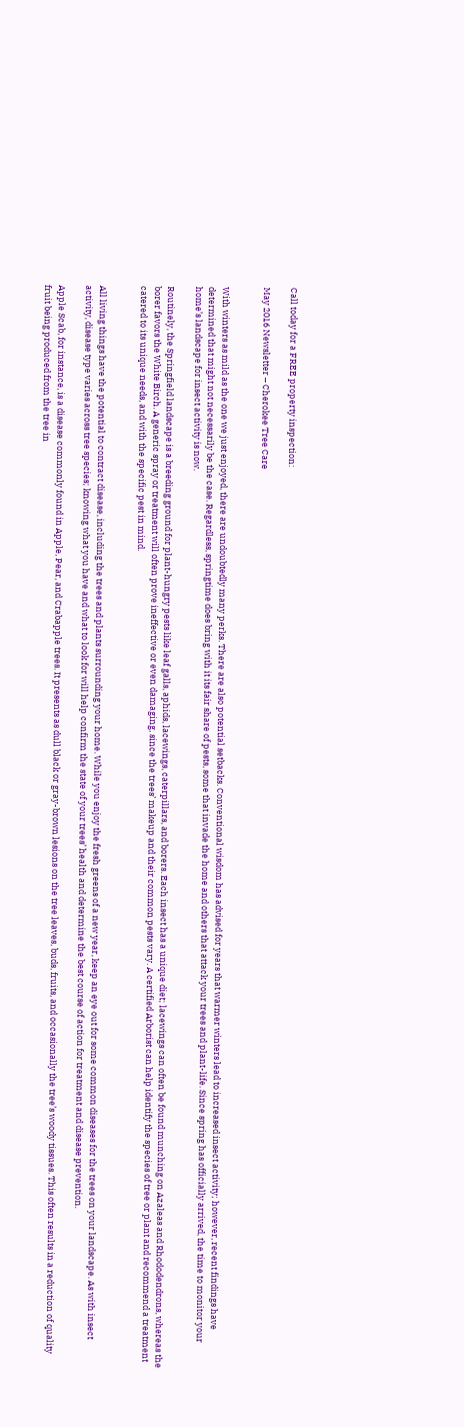Call today for a FREE property inspection:

May 2016 Newsletter – Cherokee Tree Care


With winters as mild as the one we just enjoyed, there are undoubtedly many perks. There are also potential setbacks. Conventional wisdom has advised for years that warmer winters lead to increased insect activity; however, recent findings have determined that might not necessarily be the case. Regardless, springtime does bring with it its fair share of pests, some that invade the home and others that attack your trees and plant-life. Since spring has officially arrived, the time to monitor your home’s landscape for insect activity is now.

Routinely, the Springfield landscape is a breeding ground for plant-hungry pests like leaf galls, aphids, lacewings, caterpillars, and borers. Each insect has a unique diet; lacewings can often be found munching on Azaleas and Rhododendrons, whereas the borer favors the White Birch. A generic spray or treatment will often prove ineffective or even damaging, since the trees’ makeup and their common pests vary. A certified Arborist can help identify the species of tree or plant and recommend a treatment catered to its unique needs, and with the specific pest in mind.


All living things have the potential to contract disease, including the trees and plants surrounding your home. While you enjoy the fresh greens of a new year, keep an eye out for some common diseases for the trees on your landscape. As with insect activity, disease type varies across tree species; knowing what you have and what to look for will help confirm the state of your trees’ health and determine the best course of action for treatment and disease prevention.

Apple Scab, for instance, is a disease commonly found in Apple, Pear, and Crabapple trees. It presents as dull black or gray-brown lesions on the tree leaves, buds, fruits, and occasionally the tree’s woody tissues. This often results in a reduction of quality fruit being produced from the tree in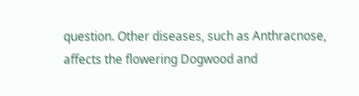question. Other diseases, such as Anthracnose, affects the flowering Dogwood and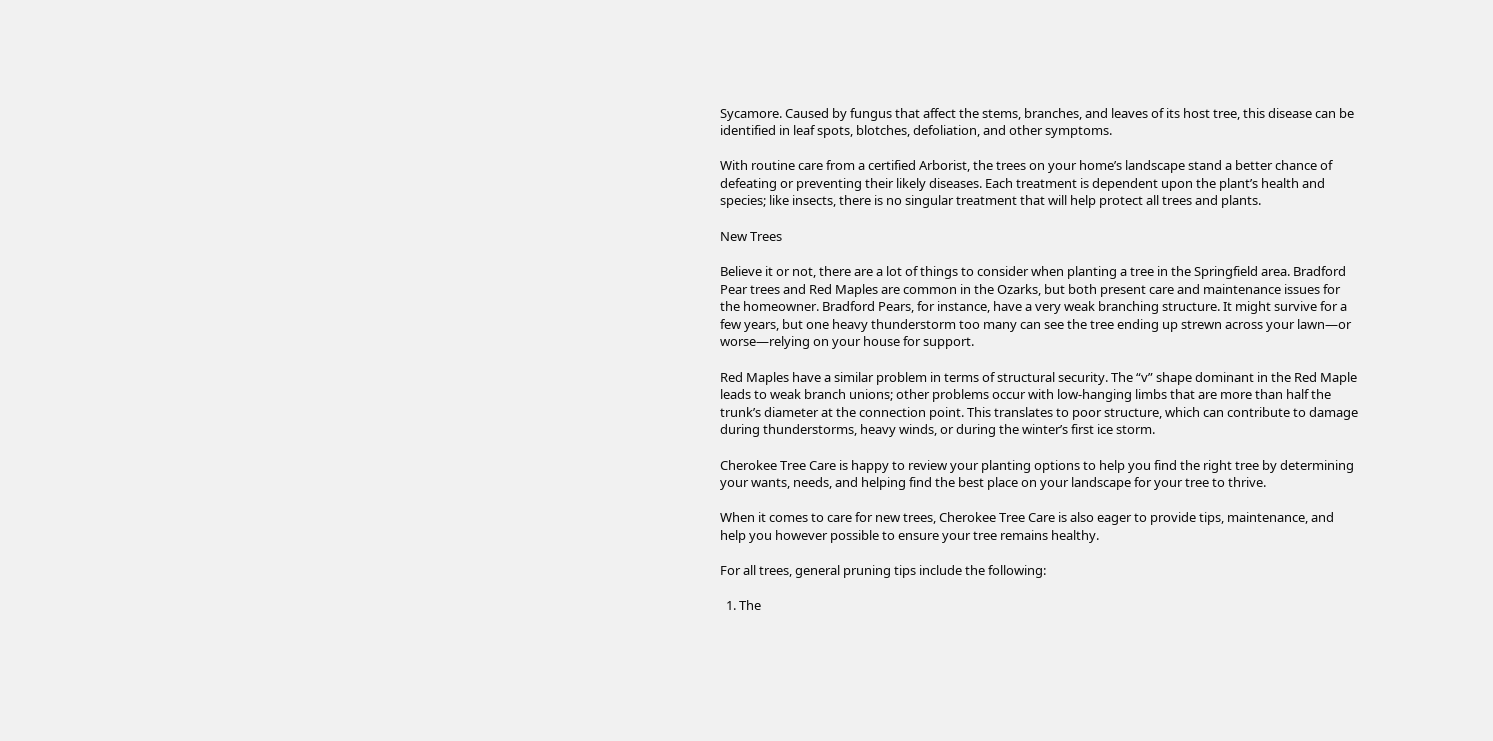Sycamore. Caused by fungus that affect the stems, branches, and leaves of its host tree, this disease can be identified in leaf spots, blotches, defoliation, and other symptoms.

With routine care from a certified Arborist, the trees on your home’s landscape stand a better chance of defeating or preventing their likely diseases. Each treatment is dependent upon the plant’s health and species; like insects, there is no singular treatment that will help protect all trees and plants.

New Trees

Believe it or not, there are a lot of things to consider when planting a tree in the Springfield area. Bradford Pear trees and Red Maples are common in the Ozarks, but both present care and maintenance issues for the homeowner. Bradford Pears, for instance, have a very weak branching structure. It might survive for a few years, but one heavy thunderstorm too many can see the tree ending up strewn across your lawn—or worse—relying on your house for support.

Red Maples have a similar problem in terms of structural security. The “v” shape dominant in the Red Maple leads to weak branch unions; other problems occur with low-hanging limbs that are more than half the trunk’s diameter at the connection point. This translates to poor structure, which can contribute to damage during thunderstorms, heavy winds, or during the winter’s first ice storm.

Cherokee Tree Care is happy to review your planting options to help you find the right tree by determining your wants, needs, and helping find the best place on your landscape for your tree to thrive.

When it comes to care for new trees, Cherokee Tree Care is also eager to provide tips, maintenance, and help you however possible to ensure your tree remains healthy.

For all trees, general pruning tips include the following:

  1. The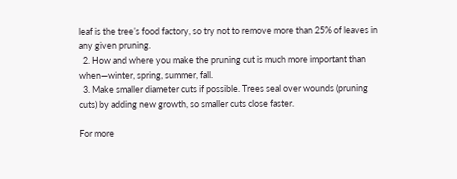leaf is the tree’s food factory, so try not to remove more than 25% of leaves in any given pruning.
  2. How and where you make the pruning cut is much more important than when—winter, spring, summer, fall.
  3. Make smaller diameter cuts if possible. Trees seal over wounds (pruning cuts) by adding new growth, so smaller cuts close faster.

For more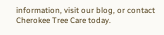information, visit our blog, or contact Cherokee Tree Care today.